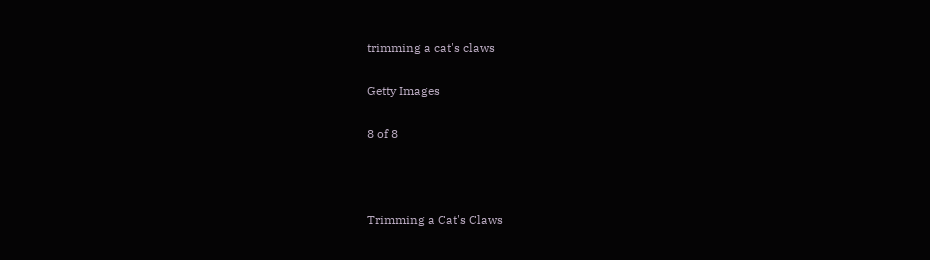trimming a cat's claws

Getty Images

8 of 8



Trimming a Cat's Claws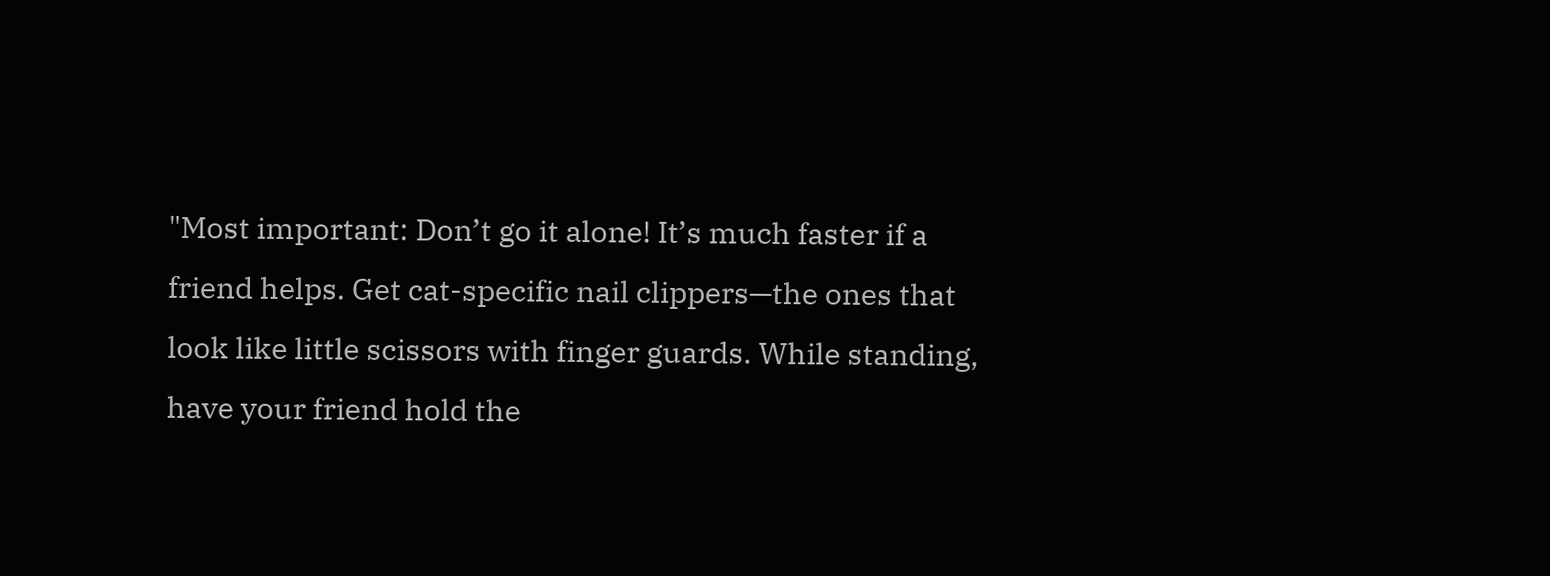"Most important: Don’t go it alone! It’s much faster if a friend helps. Get cat-specific nail clippers—the ones that look like little scissors with finger guards. While standing, have your friend hold the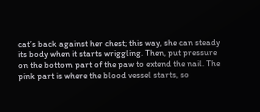cat’s back against her chest; this way, she can steady its body when it starts wriggling. Then, put pressure on the bottom part of the paw to extend the nail. The pink part is where the blood vessel starts, so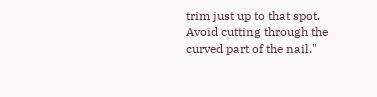trim just up to that spot. Avoid cutting through the curved part of the nail."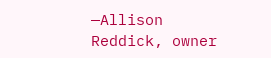—Allison Reddick, owner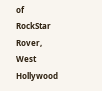of RockStar Rover, West Hollywood